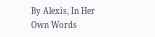By Alexis, In Her Own Words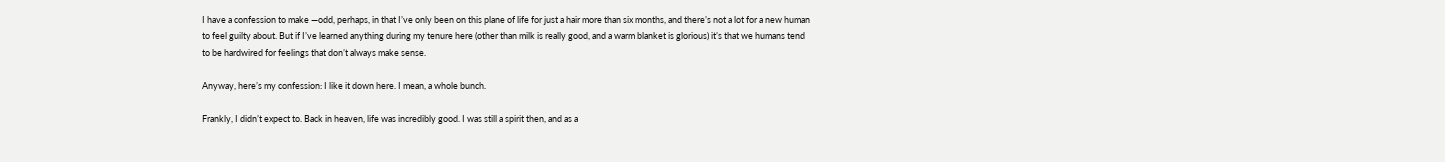I have a confession to make —odd, perhaps, in that I’ve only been on this plane of life for just a hair more than six months, and there’s not a lot for a new human to feel guilty about. But if I’ve learned anything during my tenure here (other than milk is really good, and a warm blanket is glorious) it’s that we humans tend to be hardwired for feelings that don’t always make sense.

Anyway, here’s my confession: I like it down here. I mean, a whole bunch.

Frankly, I didn’t expect to. Back in heaven, life was incredibly good. I was still a spirit then, and as a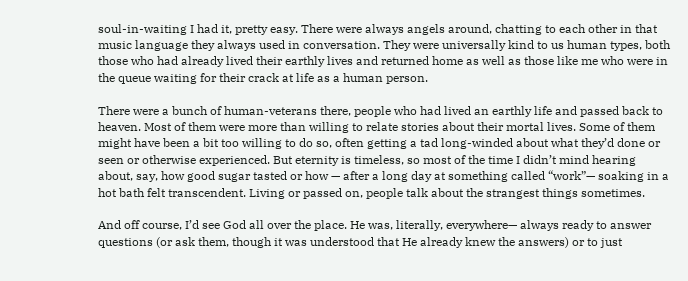soul-in-waiting I had it, pretty easy. There were always angels around, chatting to each other in that music language they always used in conversation. They were universally kind to us human types, both those who had already lived their earthly lives and returned home as well as those like me who were in the queue waiting for their crack at life as a human person.

There were a bunch of human-veterans there, people who had lived an earthly life and passed back to heaven. Most of them were more than willing to relate stories about their mortal lives. Some of them might have been a bit too willing to do so, often getting a tad long-winded about what they’d done or seen or otherwise experienced. But eternity is timeless, so most of the time I didn’t mind hearing about, say, how good sugar tasted or how — after a long day at something called “work”— soaking in a hot bath felt transcendent. Living or passed on, people talk about the strangest things sometimes.

And off course, I’d see God all over the place. He was, literally, everywhere— always ready to answer questions (or ask them, though it was understood that He already knew the answers) or to just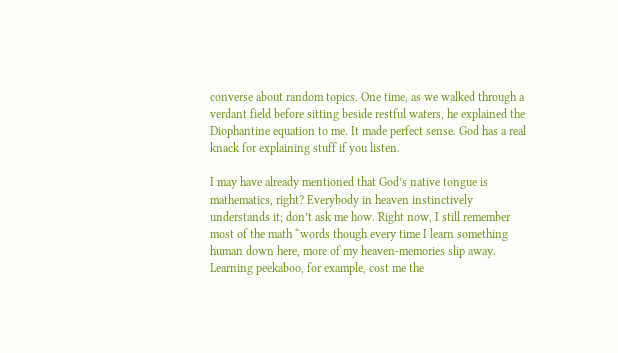converse about random topics. One time, as we walked through a verdant field before sitting beside restful waters, he explained the Diophantine equation to me. It made perfect sense. God has a real knack for explaining stuff if you listen.

I may have already mentioned that God’s native tongue is mathematics, right? Everybody in heaven instinctively understands it; don’t ask me how. Right now, I still remember most of the math “words though every time I learn something human down here, more of my heaven-memories slip away. Learning peekaboo, for example, cost me the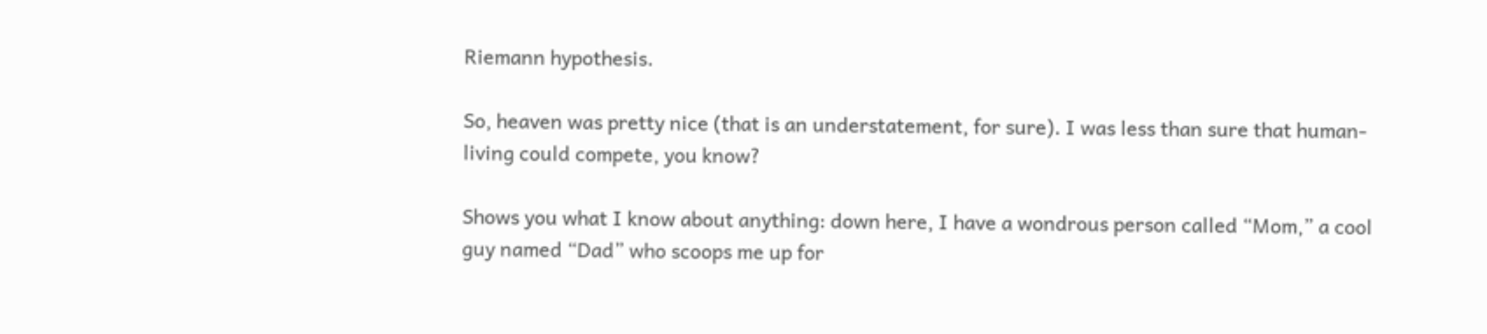Riemann hypothesis.

So, heaven was pretty nice (that is an understatement, for sure). I was less than sure that human-living could compete, you know?

Shows you what I know about anything: down here, I have a wondrous person called “Mom,” a cool guy named “Dad” who scoops me up for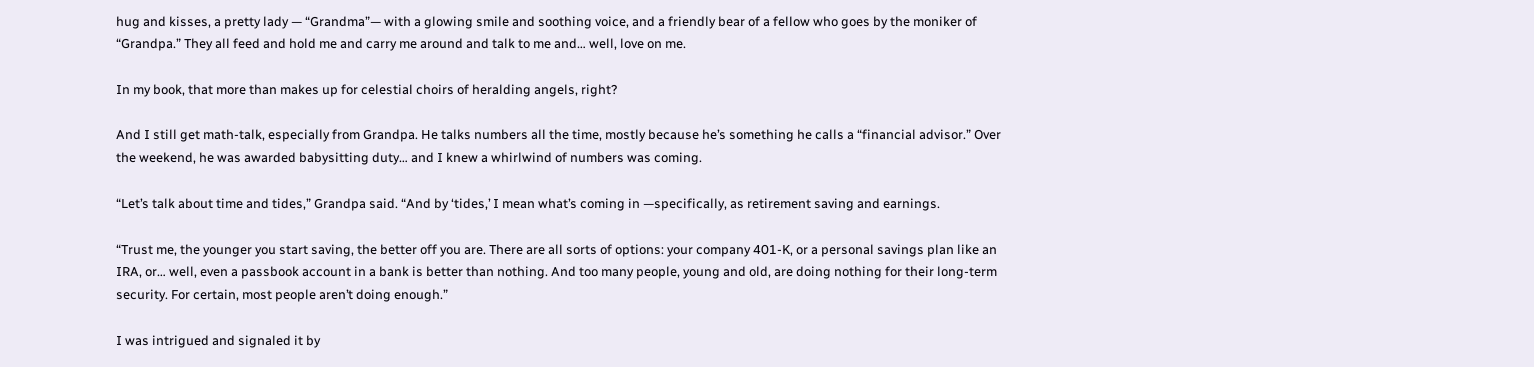hug and kisses, a pretty lady — “Grandma”— with a glowing smile and soothing voice, and a friendly bear of a fellow who goes by the moniker of “Grandpa.” They all feed and hold me and carry me around and talk to me and… well, love on me.

In my book, that more than makes up for celestial choirs of heralding angels, right?

And I still get math-talk, especially from Grandpa. He talks numbers all the time, mostly because he’s something he calls a “financial advisor.” Over the weekend, he was awarded babysitting duty… and I knew a whirlwind of numbers was coming.

“Let’s talk about time and tides,” Grandpa said. “And by ‘tides,’ I mean what’s coming in —specifically, as retirement saving and earnings.

“Trust me, the younger you start saving, the better off you are. There are all sorts of options: your company 401-K, or a personal savings plan like an IRA, or… well, even a passbook account in a bank is better than nothing. And too many people, young and old, are doing nothing for their long-term security. For certain, most people aren’t doing enough.”

I was intrigued and signaled it by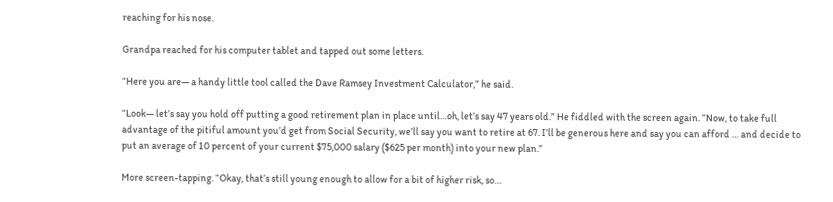reaching for his nose.

Grandpa reached for his computer tablet and tapped out some letters.

“Here you are— a handy little tool called the Dave Ramsey Investment Calculator,” he said.

“Look— let’s say you hold off putting a good retirement plan in place until…oh, let’s say 47 years old.” He fiddled with the screen again. “Now, to take full advantage of the pitiful amount you’d get from Social Security, we’ll say you want to retire at 67. I’ll be generous here and say you can afford … and decide to put an average of 10 percent of your current $75,000 salary ($625 per month) into your new plan.”

More screen-tapping. “Okay, that’s still young enough to allow for a bit of higher risk, so…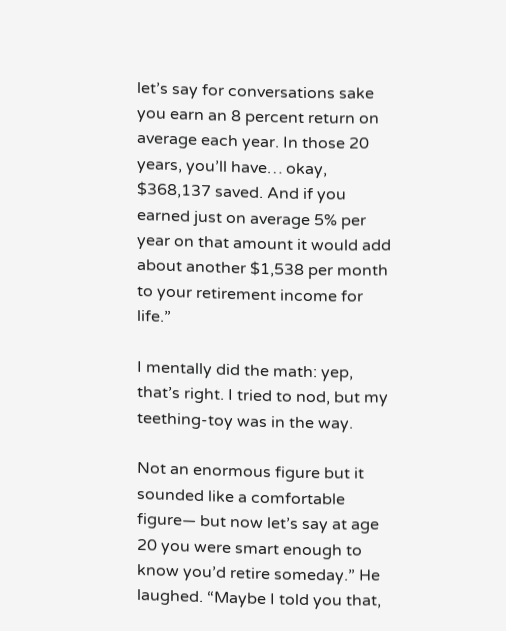let’s say for conversations sake you earn an 8 percent return on average each year. In those 20 years, you’ll have… okay, $368,137 saved. And if you earned just on average 5% per year on that amount it would add about another $1,538 per month to your retirement income for life.”

I mentally did the math: yep, that’s right. I tried to nod, but my teething-toy was in the way.

Not an enormous figure but it sounded like a comfortable figure— but now let’s say at age 20 you were smart enough to know you’d retire someday.” He laughed. “Maybe I told you that,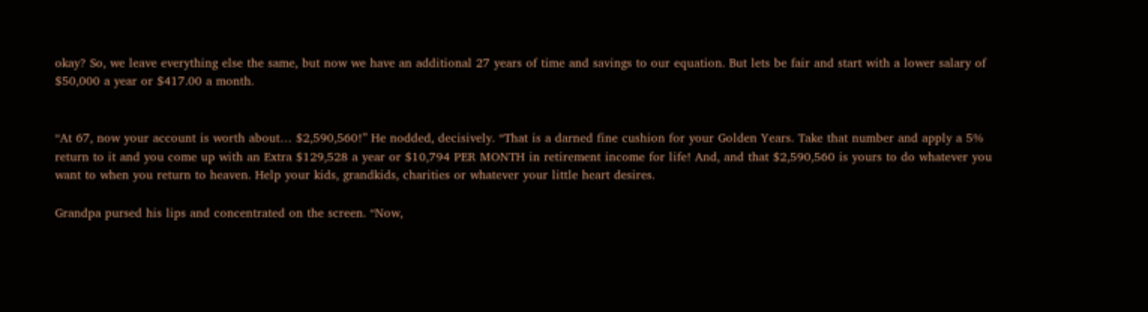okay? So, we leave everything else the same, but now we have an additional 27 years of time and savings to our equation. But lets be fair and start with a lower salary of $50,000 a year or $417.00 a month.


“At 67, now your account is worth about… $2,590,560!” He nodded, decisively. “That is a darned fine cushion for your Golden Years. Take that number and apply a 5% return to it and you come up with an Extra $129,528 a year or $10,794 PER MONTH in retirement income for life! And, and that $2,590,560 is yours to do whatever you want to when you return to heaven. Help your kids, grandkids, charities or whatever your little heart desires.

Grandpa pursed his lips and concentrated on the screen. “Now,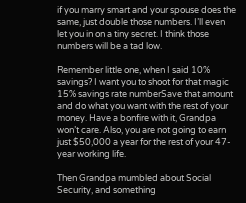if you marry smart and your spouse does the same, just double those numbers. I’ll even let you in on a tiny secret. I think those numbers will be a tad low.

Remember little one, when I said 10% savings? I want you to shoot for that magic 15% savings rate numberSave that amount and do what you want with the rest of your money. Have a bonfire with it, Grandpa won’t care. Also, you are not going to earn just $50,000 a year for the rest of your 47-year working life.

Then Grandpa mumbled about Social Security, and something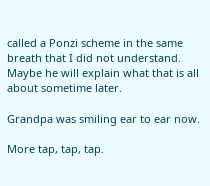called a Ponzi scheme in the same breath that I did not understand. Maybe he will explain what that is all about sometime later.

Grandpa was smiling ear to ear now.

More tap, tap, tap.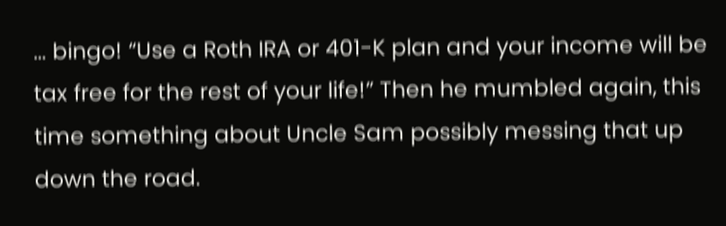… bingo! “Use a Roth IRA or 401-K plan and your income will be tax free for the rest of your life!” Then he mumbled again, this time something about Uncle Sam possibly messing that up down the road.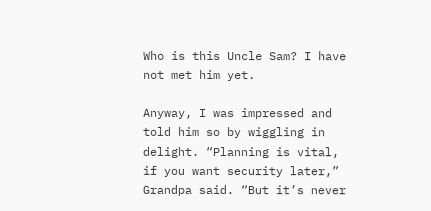Who is this Uncle Sam? I have not met him yet.

Anyway, I was impressed and told him so by wiggling in delight. “Planning is vital, if you want security later,” Grandpa said. “But it’s never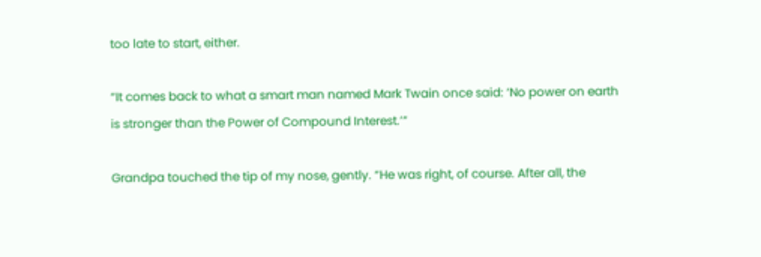too late to start, either.

“It comes back to what a smart man named Mark Twain once said: ‘No power on earth is stronger than the Power of Compound Interest.’”

Grandpa touched the tip of my nose, gently. “He was right, of course. After all, the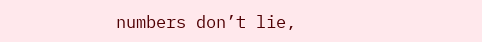numbers don’t lie,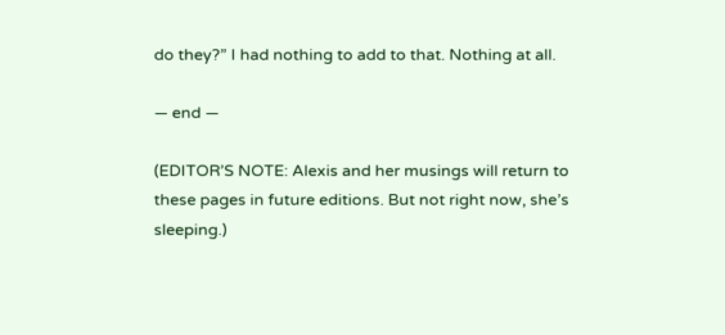do they?” I had nothing to add to that. Nothing at all.

— end —

(EDITOR’S NOTE: Alexis and her musings will return to these pages in future editions. But not right now, she’s sleeping.)